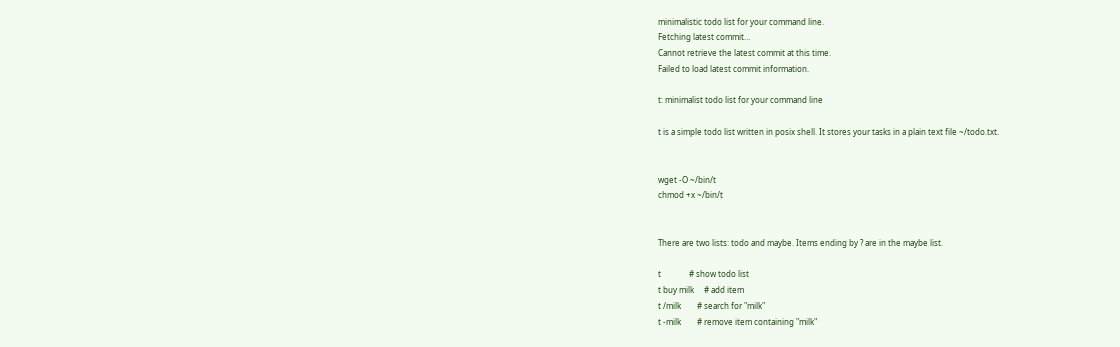minimalistic todo list for your command line.
Fetching latest commit…
Cannot retrieve the latest commit at this time.
Failed to load latest commit information.

t: minimalist todo list for your command line

t is a simple todo list written in posix shell. It stores your tasks in a plain text file ~/todo.txt.


wget -O ~/bin/t
chmod +x ~/bin/t


There are two lists: todo and maybe. Items ending by ? are in the maybe list.

t              # show todo list
t buy milk     # add item
t /milk        # search for "milk"
t -milk        # remove item containing "milk"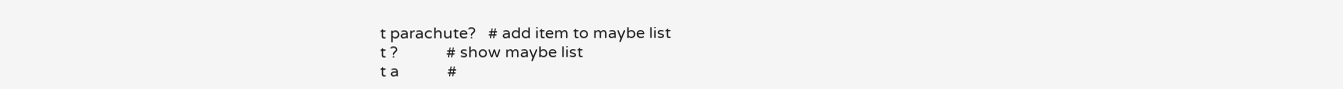t parachute?   # add item to maybe list
t ?            # show maybe list
t a            #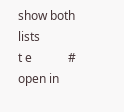show both lists
t e            # open in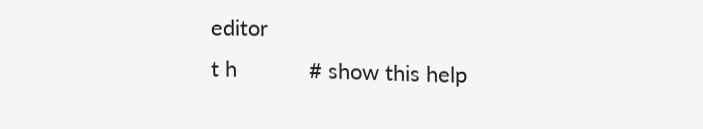editor
t h            # show this help